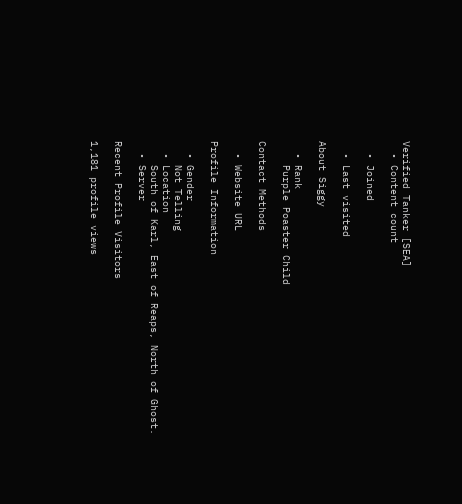Verified Tanker [SEA]
  • Content count

  • Joined

  • Last visited

About Siggy

  • Rank
    Purple Poaster Child

Contact Methods

  • Website URL

Profile Information

  • Gender
    Not Telling
  • Location
    South of Karl, East of Reaps, North of Ghost.
  • Server

Recent Profile Visitors

1,181 profile views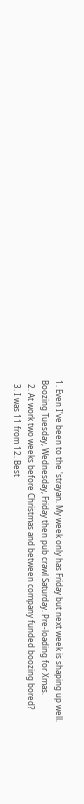1. Even I've been to the 'strayan. My week only has Friday but next week is shaping up well. Boozing Tuesday, Wednesday, Friday then pub crawl Saturday. Pre-loading for Xmas.
  2. At work two weeks before Christmas and between company funded boozing bored?
  3. I was 11 from 12. Best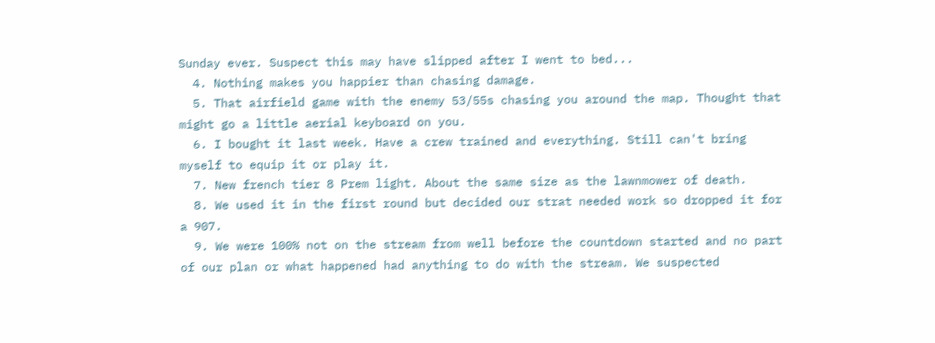Sunday ever. Suspect this may have slipped after I went to bed...
  4. Nothing makes you happier than chasing damage.
  5. That airfield game with the enemy 53/55s chasing you around the map. Thought that might go a little aerial keyboard on you.
  6. I bought it last week. Have a crew trained and everything. Still can't bring myself to equip it or play it.
  7. New french tier 8 Prem light. About the same size as the lawnmower of death.
  8. We used it in the first round but decided our strat needed work so dropped it for a 907.
  9. We were 100% not on the stream from well before the countdown started and no part of our plan or what happened had anything to do with the stream. We suspected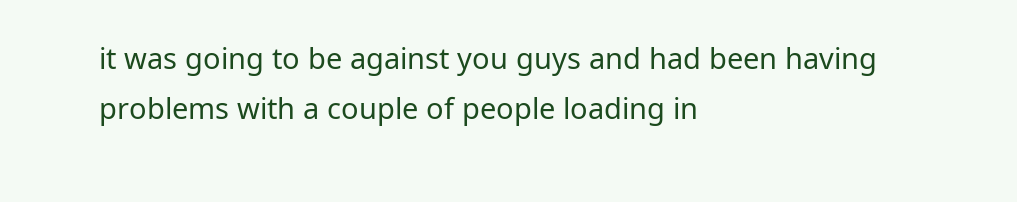it was going to be against you guys and had been having problems with a couple of people loading in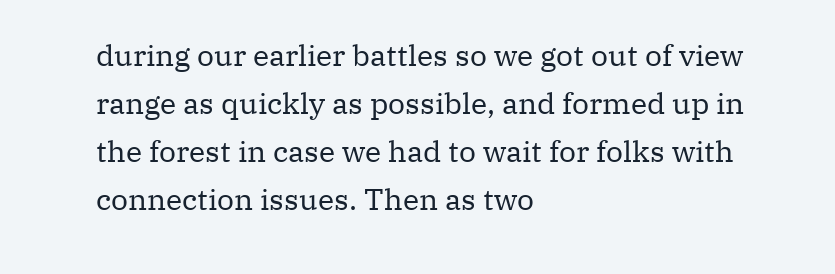during our earlier battles so we got out of view range as quickly as possible, and formed up in the forest in case we had to wait for folks with connection issues. Then as two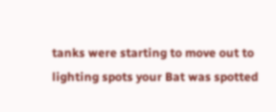tanks were starting to move out to lighting spots your Bat was spotted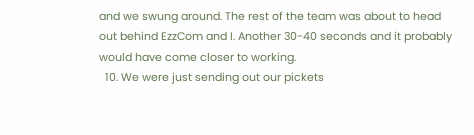and we swung around. The rest of the team was about to head out behind EzzCom and I. Another 30-40 seconds and it probably would have come closer to working.
  10. We were just sending out our pickets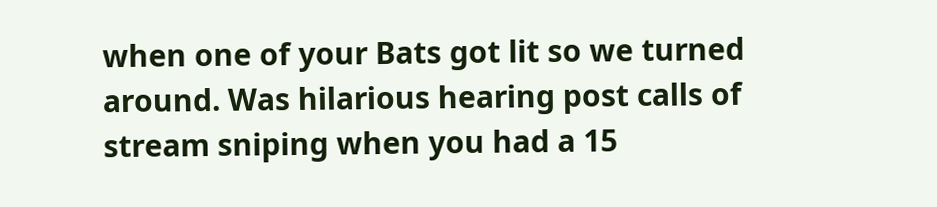when one of your Bats got lit so we turned around. Was hilarious hearing post calls of stream sniping when you had a 15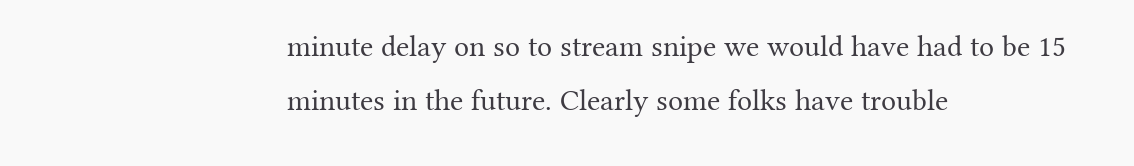minute delay on so to stream snipe we would have had to be 15 minutes in the future. Clearly some folks have trouble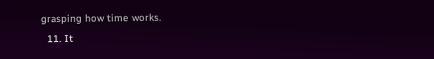grasping how time works.
  11. It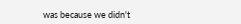was because we didn't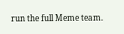run the full Meme team.